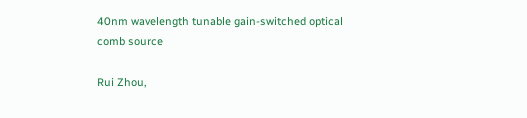40nm wavelength tunable gain-switched optical comb source

Rui Zhou,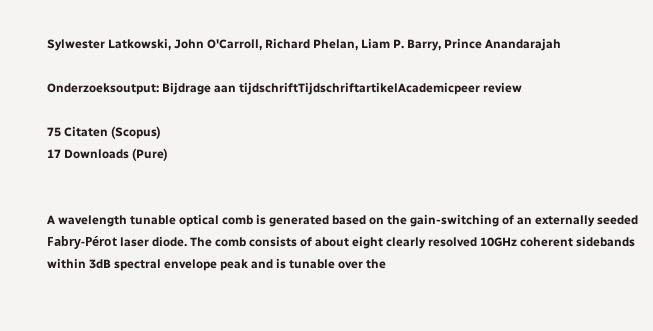Sylwester Latkowski, John O'Carroll, Richard Phelan, Liam P. Barry, Prince Anandarajah

Onderzoeksoutput: Bijdrage aan tijdschriftTijdschriftartikelAcademicpeer review

75 Citaten (Scopus)
17 Downloads (Pure)


A wavelength tunable optical comb is generated based on the gain-switching of an externally seeded Fabry-Pérot laser diode. The comb consists of about eight clearly resolved 10GHz coherent sidebands within 3dB spectral envelope peak and is tunable over the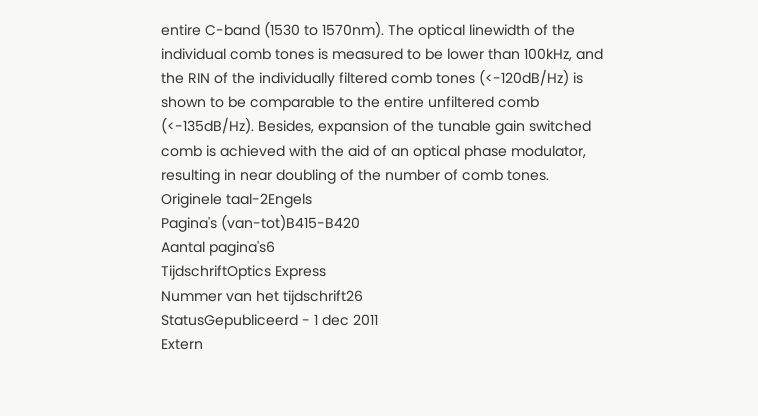entire C-band (1530 to 1570nm). The optical linewidth of the individual comb tones is measured to be lower than 100kHz, and the RIN of the individually filtered comb tones (<-120dB/Hz) is shown to be comparable to the entire unfiltered comb (<-135dB/Hz). Besides, expansion of the tunable gain switched comb is achieved with the aid of an optical phase modulator, resulting in near doubling of the number of comb tones.
Originele taal-2Engels
Pagina's (van-tot)B415-B420
Aantal pagina's6
TijdschriftOptics Express
Nummer van het tijdschrift26
StatusGepubliceerd - 1 dec 2011
Extern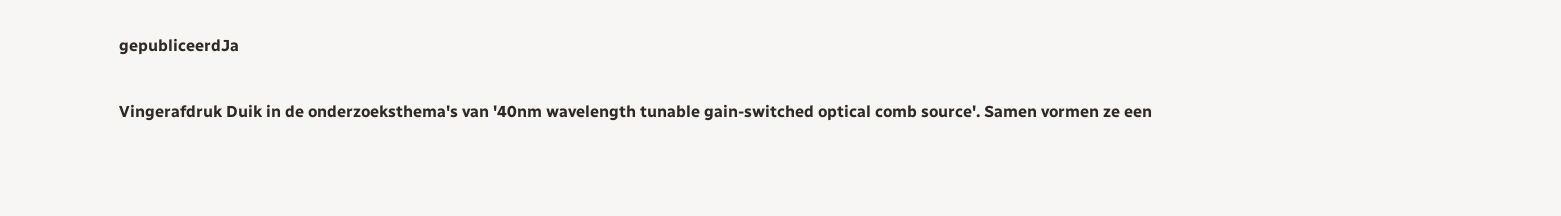gepubliceerdJa

Vingerafdruk Duik in de onderzoeksthema's van '40nm wavelength tunable gain-switched optical comb source'. Samen vormen ze een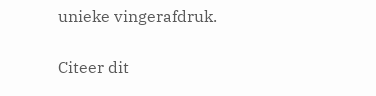unieke vingerafdruk.

Citeer dit